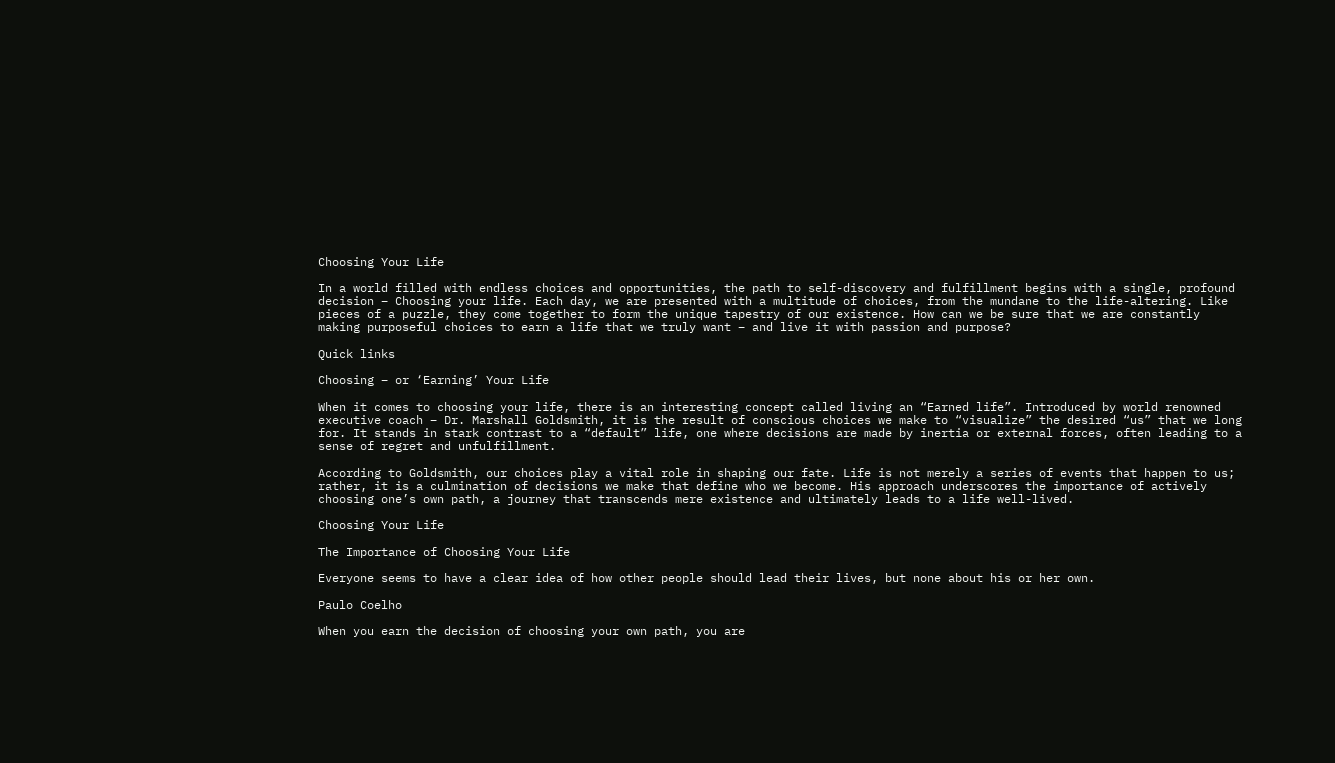Choosing Your Life

In a world filled with endless choices and opportunities, the path to self-discovery and fulfillment begins with a single, profound decision – Choosing your life. Each day, we are presented with a multitude of choices, from the mundane to the life-altering. Like pieces of a puzzle, they come together to form the unique tapestry of our existence. How can we be sure that we are constantly making purposeful choices to earn a life that we truly want – and live it with passion and purpose?

Quick links

Choosing – or ‘Earning’ Your Life

When it comes to choosing your life, there is an interesting concept called living an “Earned life”. Introduced by world renowned executive coach – Dr. Marshall Goldsmith, it is the result of conscious choices we make to “visualize” the desired “us” that we long for. It stands in stark contrast to a “default” life, one where decisions are made by inertia or external forces, often leading to a sense of regret and unfulfillment.

According to Goldsmith, our choices play a vital role in shaping our fate. Life is not merely a series of events that happen to us; rather, it is a culmination of decisions we make that define who we become. His approach underscores the importance of actively choosing one’s own path, a journey that transcends mere existence and ultimately leads to a life well-lived.

Choosing Your Life

The Importance of Choosing Your Life

Everyone seems to have a clear idea of how other people should lead their lives, but none about his or her own.

Paulo Coelho

When you earn the decision of choosing your own path, you are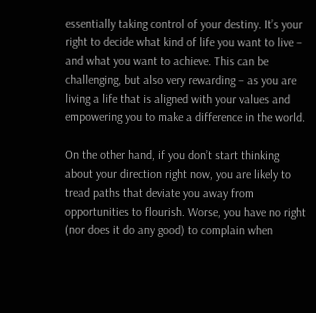essentially taking control of your destiny. It’s your right to decide what kind of life you want to live – and what you want to achieve. This can be challenging, but also very rewarding – as you are living a life that is aligned with your values and empowering you to make a difference in the world.

On the other hand, if you don’t start thinking about your direction right now, you are likely to tread paths that deviate you away from opportunities to flourish. Worse, you have no right (nor does it do any good) to complain when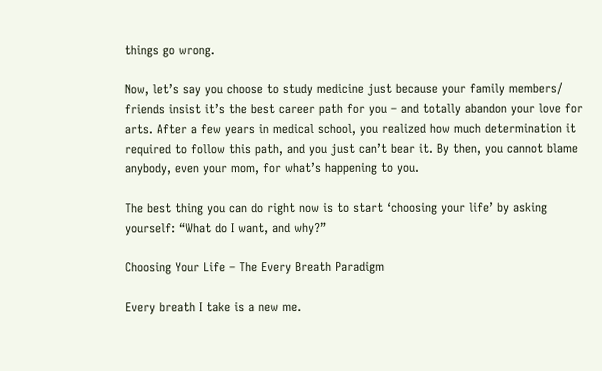things go wrong.

Now, let’s say you choose to study medicine just because your family members/ friends insist it’s the best career path for you – and totally abandon your love for arts. After a few years in medical school, you realized how much determination it required to follow this path, and you just can’t bear it. By then, you cannot blame anybody, even your mom, for what’s happening to you.

The best thing you can do right now is to start ‘choosing your life’ by asking yourself: “What do I want, and why?”

Choosing Your Life – The Every Breath Paradigm

Every breath I take is a new me.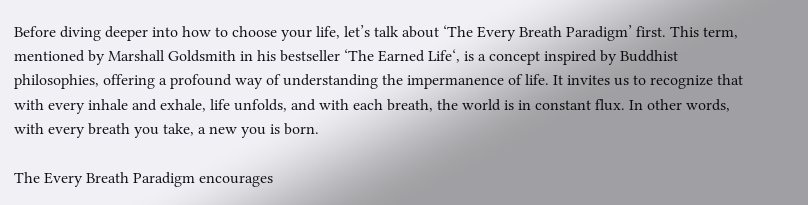Before diving deeper into how to choose your life, let’s talk about ‘The Every Breath Paradigm’ first. This term, mentioned by Marshall Goldsmith in his bestseller ‘The Earned Life‘, is a concept inspired by Buddhist philosophies, offering a profound way of understanding the impermanence of life. It invites us to recognize that with every inhale and exhale, life unfolds, and with each breath, the world is in constant flux. In other words, with every breath you take, a new you is born.

The Every Breath Paradigm encourages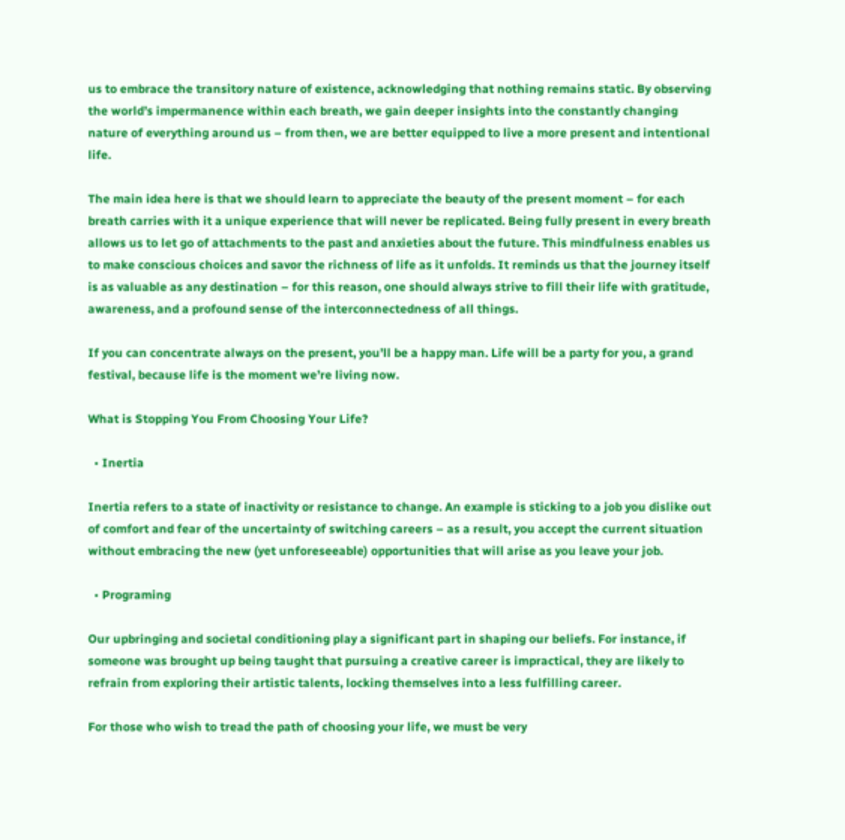us to embrace the transitory nature of existence, acknowledging that nothing remains static. By observing the world’s impermanence within each breath, we gain deeper insights into the constantly changing nature of everything around us – from then, we are better equipped to live a more present and intentional life.

The main idea here is that we should learn to appreciate the beauty of the present moment – for each breath carries with it a unique experience that will never be replicated. Being fully present in every breath allows us to let go of attachments to the past and anxieties about the future. This mindfulness enables us to make conscious choices and savor the richness of life as it unfolds. It reminds us that the journey itself is as valuable as any destination – for this reason, one should always strive to fill their life with gratitude, awareness, and a profound sense of the interconnectedness of all things.

If you can concentrate always on the present, you’ll be a happy man. Life will be a party for you, a grand festival, because life is the moment we’re living now.

What is Stopping You From Choosing Your Life?

  • Inertia

Inertia refers to a state of inactivity or resistance to change. An example is sticking to a job you dislike out of comfort and fear of the uncertainty of switching careers – as a result, you accept the current situation without embracing the new (yet unforeseeable) opportunities that will arise as you leave your job.

  • Programing

Our upbringing and societal conditioning play a significant part in shaping our beliefs. For instance, if someone was brought up being taught that pursuing a creative career is impractical, they are likely to refrain from exploring their artistic talents, locking themselves into a less fulfilling career.

For those who wish to tread the path of choosing your life, we must be very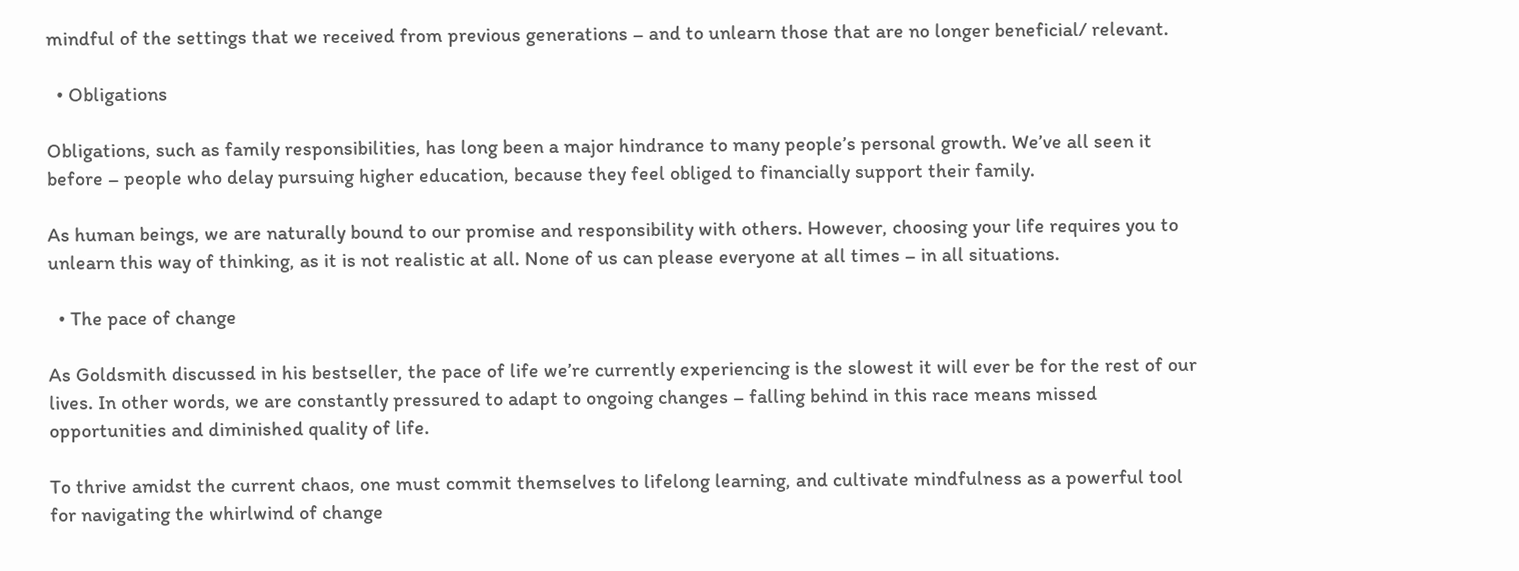mindful of the settings that we received from previous generations – and to unlearn those that are no longer beneficial/ relevant.

  • Obligations

Obligations, such as family responsibilities, has long been a major hindrance to many people’s personal growth. We’ve all seen it before – people who delay pursuing higher education, because they feel obliged to financially support their family.

As human beings, we are naturally bound to our promise and responsibility with others. However, choosing your life requires you to unlearn this way of thinking, as it is not realistic at all. None of us can please everyone at all times – in all situations.

  • The pace of change

As Goldsmith discussed in his bestseller, the pace of life we’re currently experiencing is the slowest it will ever be for the rest of our lives. In other words, we are constantly pressured to adapt to ongoing changes – falling behind in this race means missed opportunities and diminished quality of life.

To thrive amidst the current chaos, one must commit themselves to lifelong learning, and cultivate mindfulness as a powerful tool for navigating the whirlwind of change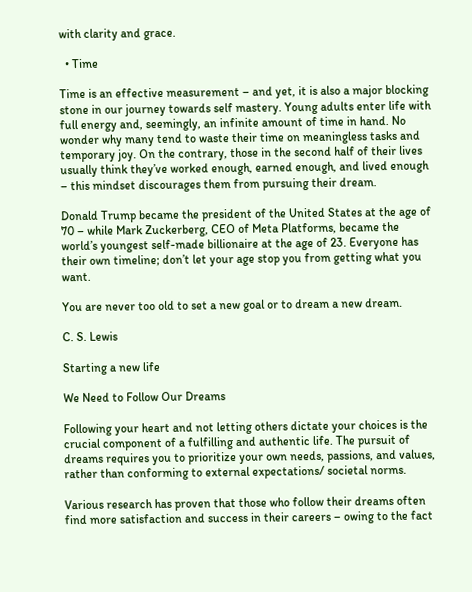with clarity and grace.

  • Time

Time is an effective measurement – and yet, it is also a major blocking stone in our journey towards self mastery. Young adults enter life with full energy and, seemingly, an infinite amount of time in hand. No wonder why many tend to waste their time on meaningless tasks and temporary joy. On the contrary, those in the second half of their lives usually think they’ve worked enough, earned enough, and lived enough – this mindset discourages them from pursuing their dream.

Donald Trump became the president of the United States at the age of 70 – while Mark Zuckerberg, CEO of Meta Platforms, became the world’s youngest self-made billionaire at the age of 23. Everyone has their own timeline; don’t let your age stop you from getting what you want.

You are never too old to set a new goal or to dream a new dream.

C. S. Lewis

Starting a new life

We Need to Follow Our Dreams

Following your heart and not letting others dictate your choices is the crucial component of a fulfilling and authentic life. The pursuit of dreams requires you to prioritize your own needs, passions, and values, rather than conforming to external expectations/ societal norms.

Various research has proven that those who follow their dreams often find more satisfaction and success in their careers – owing to the fact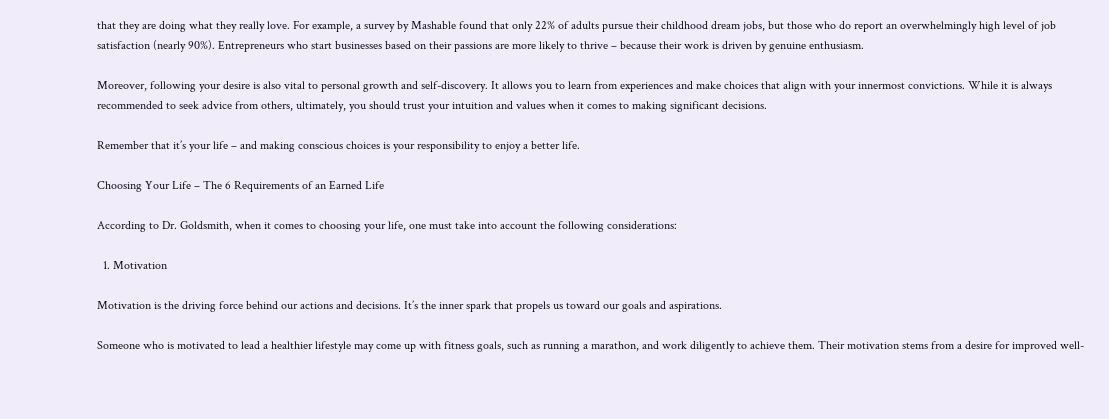that they are doing what they really love. For example, a survey by Mashable found that only 22% of adults pursue their childhood dream jobs, but those who do report an overwhelmingly high level of job satisfaction (nearly 90%). Entrepreneurs who start businesses based on their passions are more likely to thrive – because their work is driven by genuine enthusiasm.

Moreover, following your desire is also vital to personal growth and self-discovery. It allows you to learn from experiences and make choices that align with your innermost convictions. While it is always recommended to seek advice from others, ultimately, you should trust your intuition and values when it comes to making significant decisions.

Remember that it’s your life – and making conscious choices is your responsibility to enjoy a better life.

Choosing Your Life – The 6 Requirements of an Earned Life

According to Dr. Goldsmith, when it comes to choosing your life, one must take into account the following considerations:

  1. Motivation

Motivation is the driving force behind our actions and decisions. It’s the inner spark that propels us toward our goals and aspirations.

Someone who is motivated to lead a healthier lifestyle may come up with fitness goals, such as running a marathon, and work diligently to achieve them. Their motivation stems from a desire for improved well-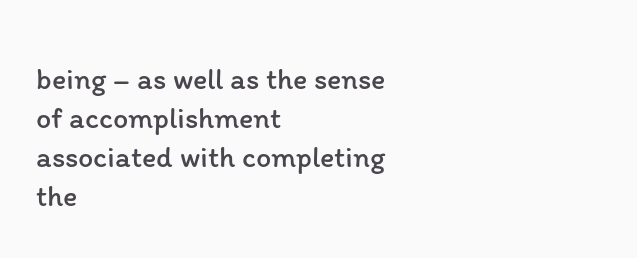being – as well as the sense of accomplishment associated with completing the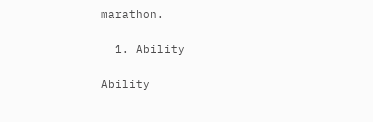marathon.

  1. Ability

Ability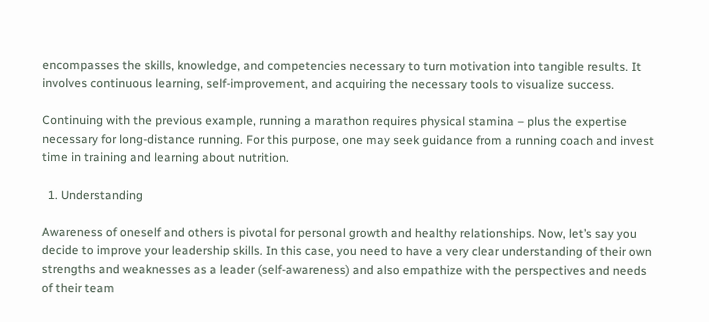encompasses the skills, knowledge, and competencies necessary to turn motivation into tangible results. It involves continuous learning, self-improvement, and acquiring the necessary tools to visualize success.

Continuing with the previous example, running a marathon requires physical stamina – plus the expertise necessary for long-distance running. For this purpose, one may seek guidance from a running coach and invest time in training and learning about nutrition.

  1. Understanding

Awareness of oneself and others is pivotal for personal growth and healthy relationships. Now, let’s say you decide to improve your leadership skills. In this case, you need to have a very clear understanding of their own strengths and weaknesses as a leader (self-awareness) and also empathize with the perspectives and needs of their team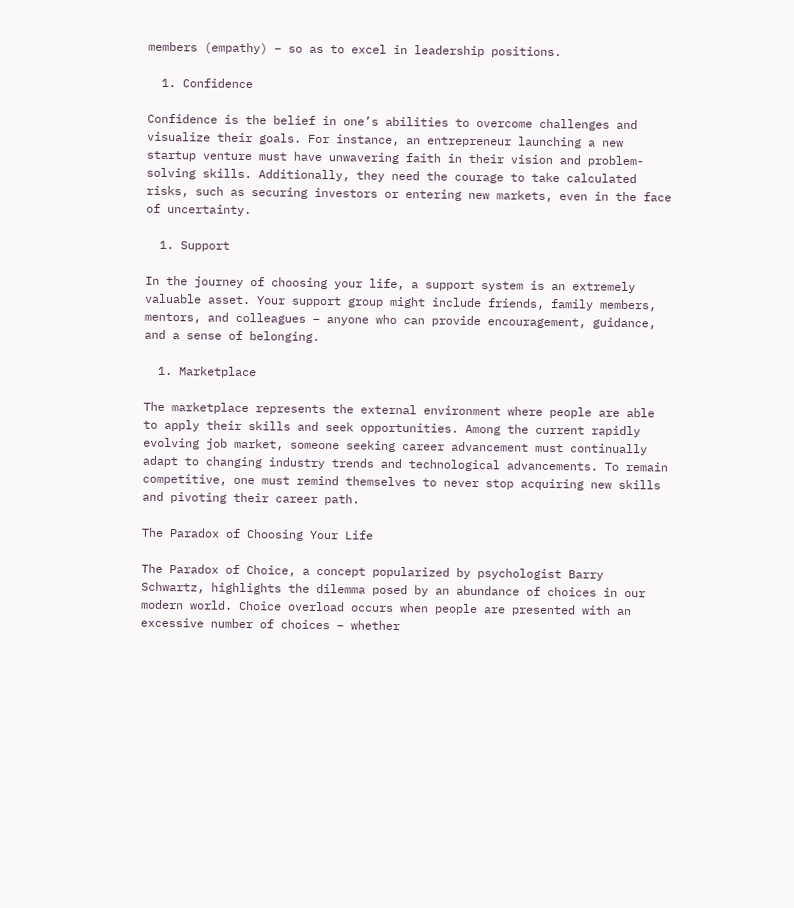members (empathy) – so as to excel in leadership positions.

  1. Confidence

Confidence is the belief in one’s abilities to overcome challenges and visualize their goals. For instance, an entrepreneur launching a new startup venture must have unwavering faith in their vision and problem-solving skills. Additionally, they need the courage to take calculated risks, such as securing investors or entering new markets, even in the face of uncertainty.

  1. Support

In the journey of choosing your life, a support system is an extremely valuable asset. Your support group might include friends, family members, mentors, and colleagues – anyone who can provide encouragement, guidance, and a sense of belonging.

  1. Marketplace

The marketplace represents the external environment where people are able to apply their skills and seek opportunities. Among the current rapidly evolving job market, someone seeking career advancement must continually adapt to changing industry trends and technological advancements. To remain competitive, one must remind themselves to never stop acquiring new skills and pivoting their career path.

The Paradox of Choosing Your Life

The Paradox of Choice, a concept popularized by psychologist Barry Schwartz, highlights the dilemma posed by an abundance of choices in our modern world. Choice overload occurs when people are presented with an excessive number of choices – whether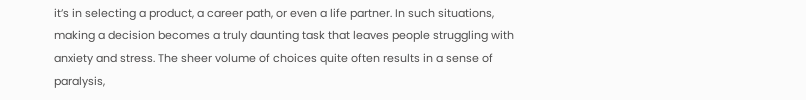it’s in selecting a product, a career path, or even a life partner. In such situations, making a decision becomes a truly daunting task that leaves people struggling with anxiety and stress. The sheer volume of choices quite often results in a sense of paralysis,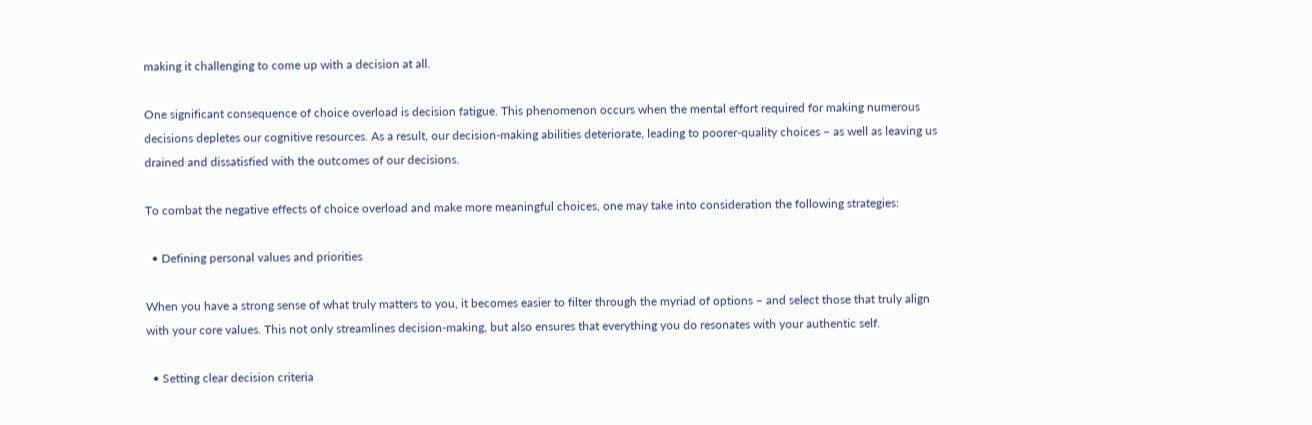making it challenging to come up with a decision at all.

One significant consequence of choice overload is decision fatigue. This phenomenon occurs when the mental effort required for making numerous decisions depletes our cognitive resources. As a result, our decision-making abilities deteriorate, leading to poorer-quality choices – as well as leaving us drained and dissatisfied with the outcomes of our decisions.

To combat the negative effects of choice overload and make more meaningful choices, one may take into consideration the following strategies:

  • Defining personal values and priorities

When you have a strong sense of what truly matters to you, it becomes easier to filter through the myriad of options – and select those that truly align with your core values. This not only streamlines decision-making, but also ensures that everything you do resonates with your authentic self.

  • Setting clear decision criteria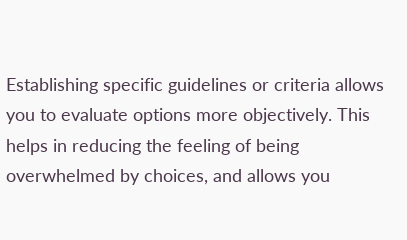Establishing specific guidelines or criteria allows you to evaluate options more objectively. This helps in reducing the feeling of being overwhelmed by choices, and allows you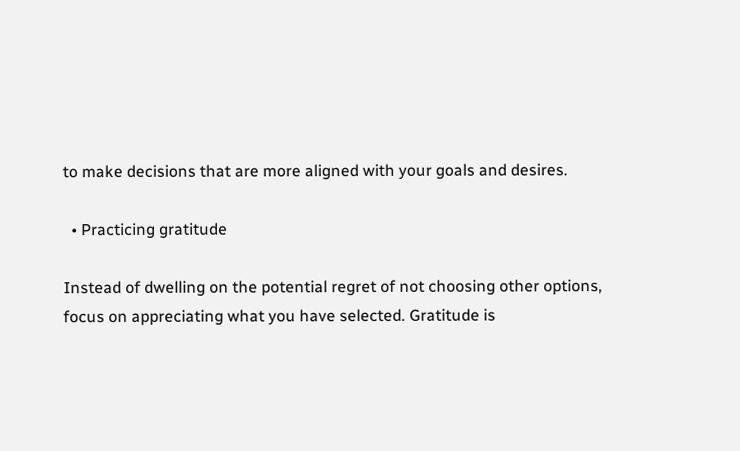to make decisions that are more aligned with your goals and desires.

  • Practicing gratitude

Instead of dwelling on the potential regret of not choosing other options, focus on appreciating what you have selected. Gratitude is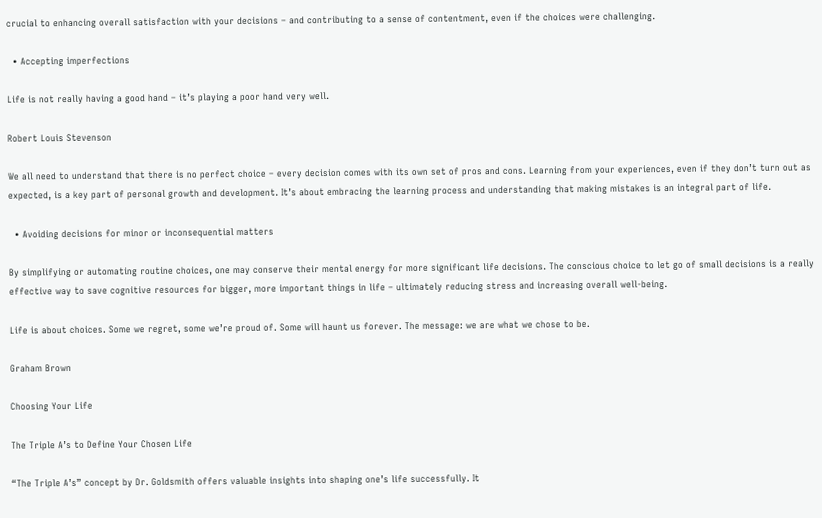crucial to enhancing overall satisfaction with your decisions – and contributing to a sense of contentment, even if the choices were challenging.

  • Accepting imperfections

Life is not really having a good hand – it’s playing a poor hand very well.

Robert Louis Stevenson

We all need to understand that there is no perfect choice – every decision comes with its own set of pros and cons. Learning from your experiences, even if they don’t turn out as expected, is a key part of personal growth and development. It’s about embracing the learning process and understanding that making mistakes is an integral part of life.

  • Avoiding decisions for minor or inconsequential matters

By simplifying or automating routine choices, one may conserve their mental energy for more significant life decisions. The conscious choice to let go of small decisions is a really effective way to save cognitive resources for bigger, more important things in life – ultimately reducing stress and increasing overall well-being.

Life is about choices. Some we regret, some we’re proud of. Some will haunt us forever. The message: we are what we chose to be.

Graham Brown

Choosing Your Life

The Triple A’s to Define Your Chosen Life

“The Triple A’s” concept by Dr. Goldsmith offers valuable insights into shaping one’s life successfully. It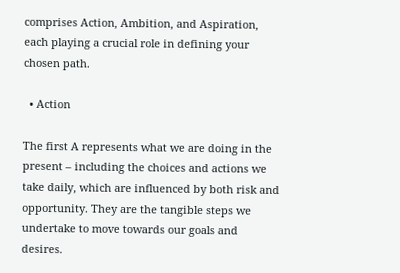comprises Action, Ambition, and Aspiration, each playing a crucial role in defining your chosen path.

  • Action

The first A represents what we are doing in the present – including the choices and actions we take daily, which are influenced by both risk and opportunity. They are the tangible steps we undertake to move towards our goals and desires.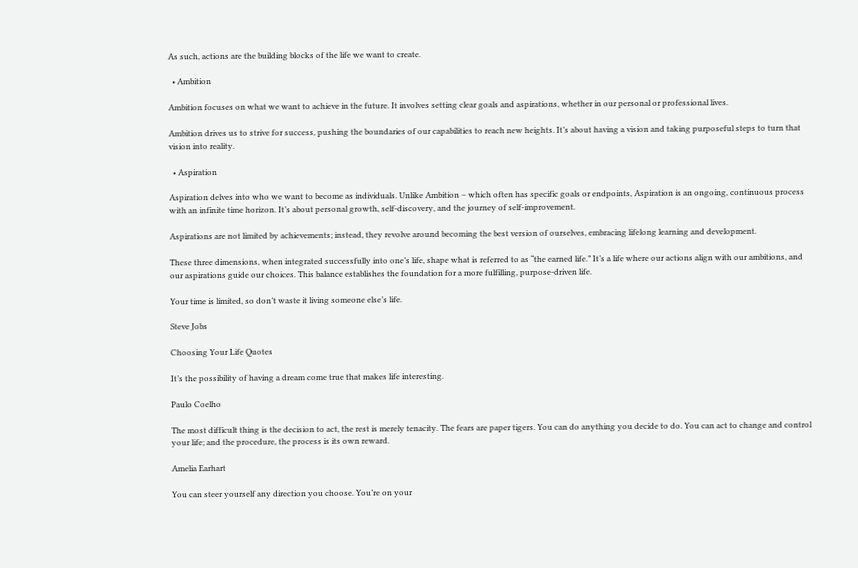As such, actions are the building blocks of the life we want to create.

  • Ambition

Ambition focuses on what we want to achieve in the future. It involves setting clear goals and aspirations, whether in our personal or professional lives.

Ambition drives us to strive for success, pushing the boundaries of our capabilities to reach new heights. It’s about having a vision and taking purposeful steps to turn that vision into reality.

  • Aspiration

Aspiration delves into who we want to become as individuals. Unlike Ambition – which often has specific goals or endpoints, Aspiration is an ongoing, continuous process with an infinite time horizon. It’s about personal growth, self-discovery, and the journey of self-improvement.

Aspirations are not limited by achievements; instead, they revolve around becoming the best version of ourselves, embracing lifelong learning and development.

These three dimensions, when integrated successfully into one’s life, shape what is referred to as “the earned life.” It’s a life where our actions align with our ambitions, and our aspirations guide our choices. This balance establishes the foundation for a more fulfilling, purpose-driven life.

Your time is limited, so don’t waste it living someone else’s life.

Steve Jobs

Choosing Your Life Quotes

It’s the possibility of having a dream come true that makes life interesting.

Paulo Coelho

The most difficult thing is the decision to act, the rest is merely tenacity. The fears are paper tigers. You can do anything you decide to do. You can act to change and control your life; and the procedure, the process is its own reward.

Amelia Earhart

You can steer yourself any direction you choose. You’re on your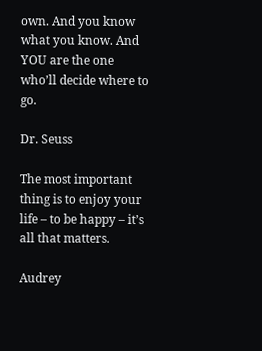own. And you know what you know. And YOU are the one who’ll decide where to go.

Dr. Seuss

The most important thing is to enjoy your life – to be happy – it’s all that matters.

Audrey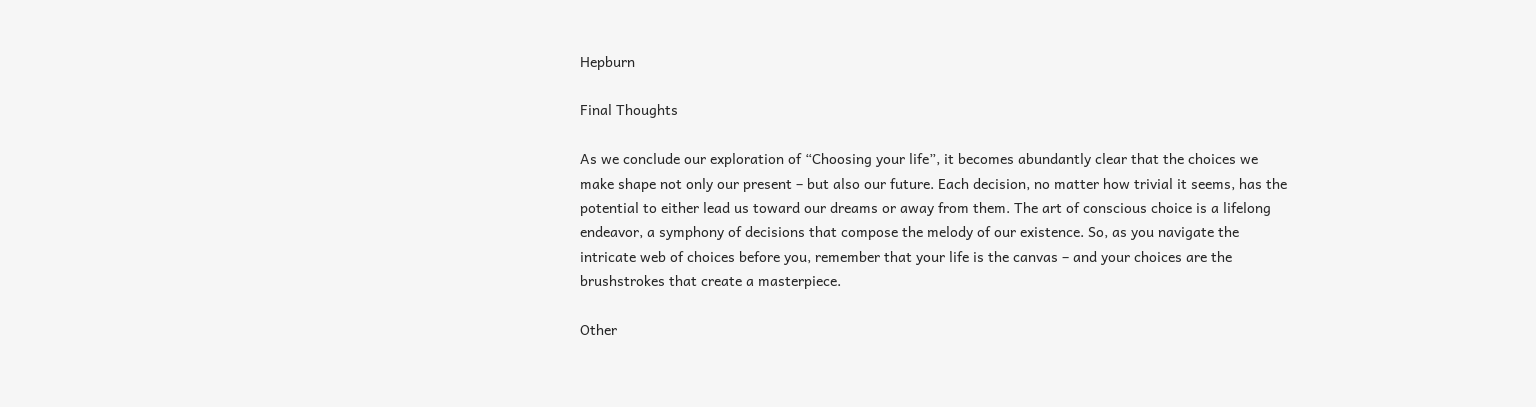Hepburn

Final Thoughts

As we conclude our exploration of “Choosing your life”, it becomes abundantly clear that the choices we make shape not only our present – but also our future. Each decision, no matter how trivial it seems, has the potential to either lead us toward our dreams or away from them. The art of conscious choice is a lifelong endeavor, a symphony of decisions that compose the melody of our existence. So, as you navigate the intricate web of choices before you, remember that your life is the canvas – and your choices are the brushstrokes that create a masterpiece.

Other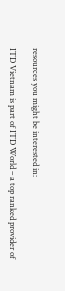resources you might be interested in:

ITD Vietnam is part of ITD World – a top ranked provider of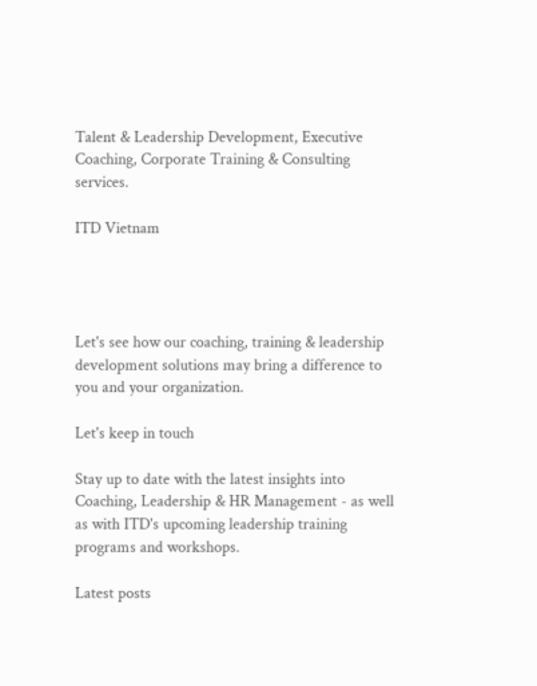Talent & Leadership Development, Executive Coaching, Corporate Training & Consulting services.

ITD Vietnam




Let's see how our coaching, training & leadership development solutions may bring a difference to you and your organization.

Let's keep in touch

Stay up to date with the latest insights into Coaching, Leadership & HR Management - as well as with ITD's upcoming leadership training programs and workshops.

Latest posts